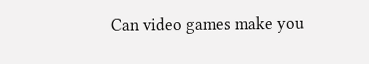Can video games make you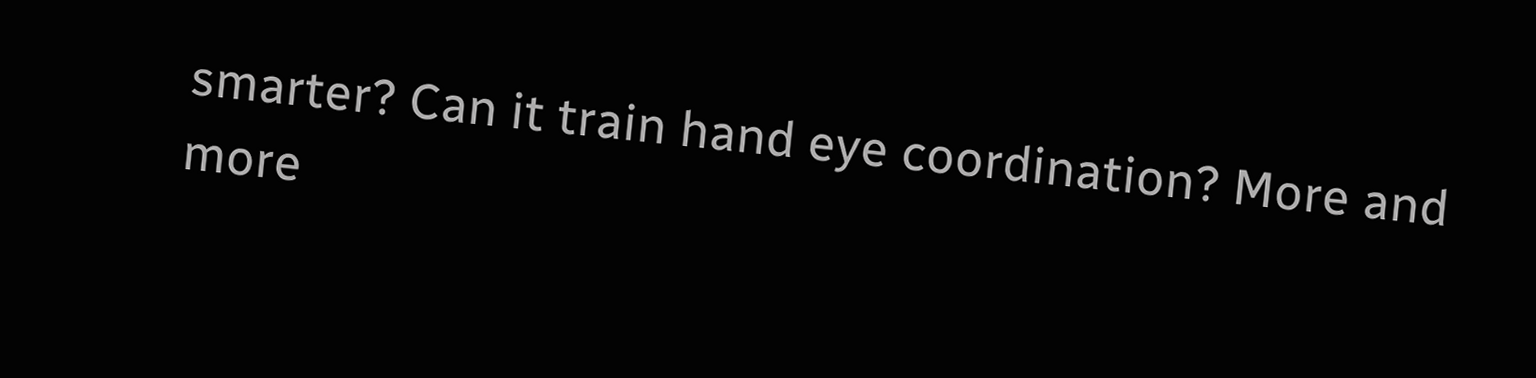smarter? Can it train hand eye coordination? More and more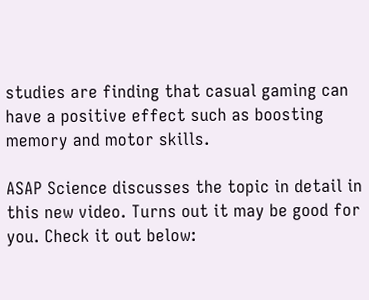studies are finding that casual gaming can have a positive effect such as boosting memory and motor skills.

ASAP Science discusses the topic in detail in this new video. Turns out it may be good for you. Check it out below: